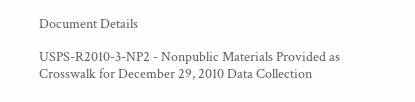Document Details

USPS-R2010-3-NP2 - Nonpublic Materials Provided as Crosswalk for December 29, 2010 Data Collection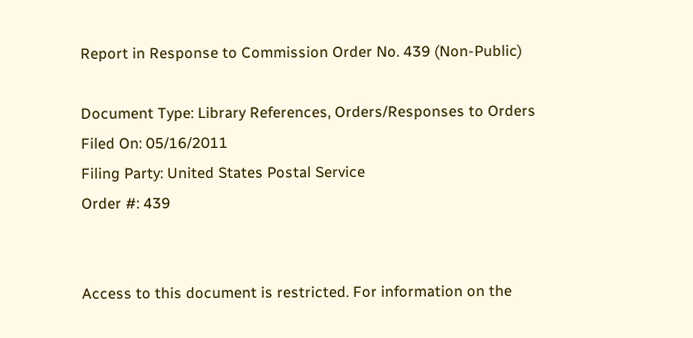Report in Response to Commission Order No. 439 (Non-Public)

Document Type: Library References, Orders/Responses to Orders
Filed On: 05/16/2011
Filing Party: United States Postal Service
Order #: 439


Access to this document is restricted. For information on the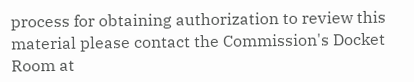process for obtaining authorization to review this material please contact the Commission's Docket Room at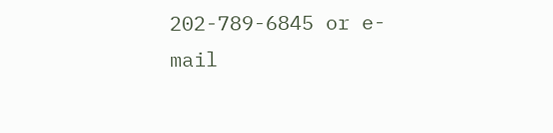202-789-6845 or e-mail